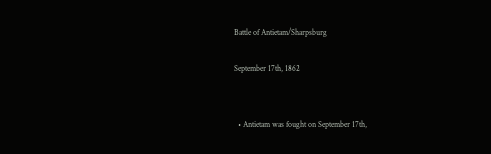Battle of Antietam/Sharpsburg

September 17th, 1862


  • Antietam was fought on September 17th,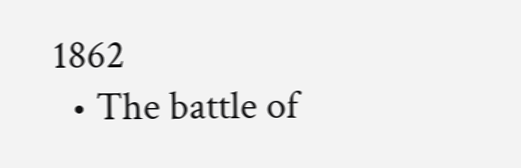1862
  • The battle of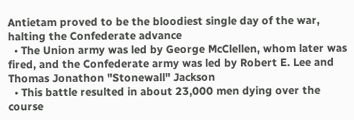Antietam proved to be the bloodiest single day of the war, halting the Confederate advance
  • The Union army was led by George McClellen, whom later was fired, and the Confederate army was led by Robert E. Lee and Thomas Jonathon "Stonewall" Jackson
  • This battle resulted in about 23,000 men dying over the course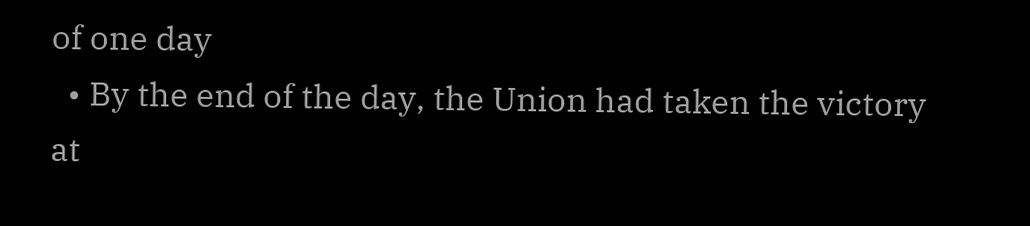of one day
  • By the end of the day, the Union had taken the victory at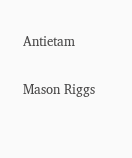Antietam

Mason Riggs